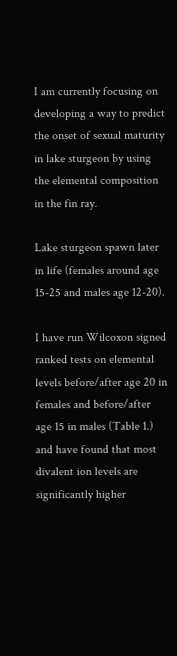I am currently focusing on developing a way to predict the onset of sexual maturity in lake sturgeon by using the elemental composition in the fin ray.

Lake sturgeon spawn later in life (females around age 15-25 and males age 12-20).

I have run Wilcoxon signed ranked tests on elemental levels before/after age 20 in females and before/after age 15 in males (Table 1.) and have found that most divalent ion levels are significantly higher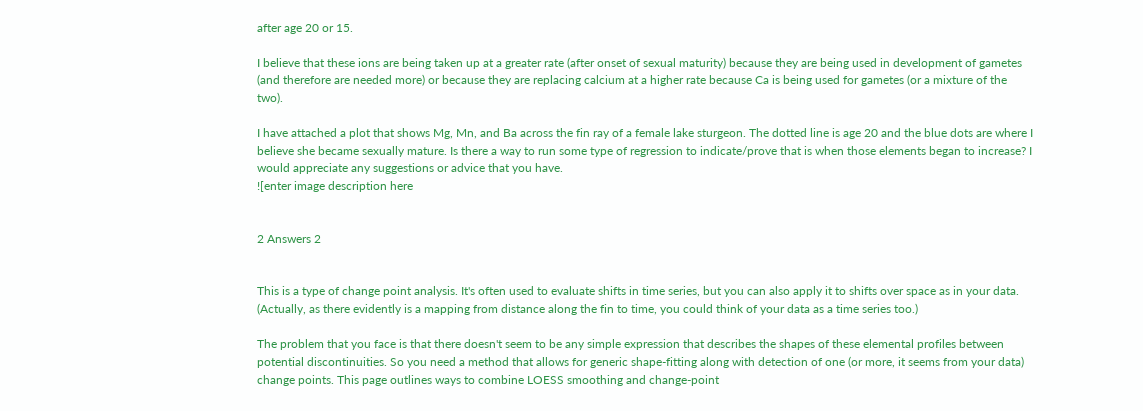after age 20 or 15.

I believe that these ions are being taken up at a greater rate (after onset of sexual maturity) because they are being used in development of gametes (and therefore are needed more) or because they are replacing calcium at a higher rate because Ca is being used for gametes (or a mixture of the two).

I have attached a plot that shows Mg, Mn, and Ba across the fin ray of a female lake sturgeon. The dotted line is age 20 and the blue dots are where I believe she became sexually mature. Is there a way to run some type of regression to indicate/prove that is when those elements began to increase? I would appreciate any suggestions or advice that you have.
![enter image description here


2 Answers 2


This is a type of change point analysis. It's often used to evaluate shifts in time series, but you can also apply it to shifts over space as in your data. (Actually, as there evidently is a mapping from distance along the fin to time, you could think of your data as a time series too.)

The problem that you face is that there doesn't seem to be any simple expression that describes the shapes of these elemental profiles between potential discontinuities. So you need a method that allows for generic shape-fitting along with detection of one (or more, it seems from your data) change points. This page outlines ways to combine LOESS smoothing and change-point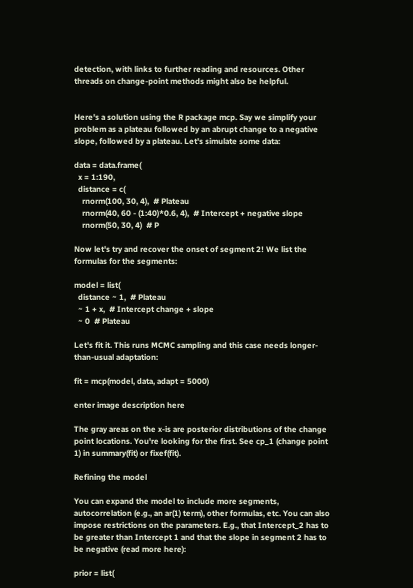detection, with links to further reading and resources. Other threads on change-point methods might also be helpful.


Here's a solution using the R package mcp. Say we simplify your problem as a plateau followed by an abrupt change to a negative slope, followed by a plateau. Let's simulate some data:

data = data.frame(
  x = 1:190,
  distance = c(
    rnorm(100, 30, 4),  # Plateau
    rnorm(40, 60 - (1:40)*0.6, 4),  # Intercept + negative slope
    rnorm(50, 30, 4)  # P

Now let's try and recover the onset of segment 2! We list the formulas for the segments:

model = list(
  distance ~ 1,  # Plateau
  ~ 1 + x,  # Intercept change + slope
  ~ 0  # Plateau

Let's fit it. This runs MCMC sampling and this case needs longer-than-usual adaptation:

fit = mcp(model, data, adapt = 5000)

enter image description here

The gray areas on the x-is are posterior distributions of the change point locations. You're looking for the first. See cp_1 (change point 1) in summary(fit) or fixef(fit).

Refining the model

You can expand the model to include more segments, autocorrelation (e.g., an ar(1) term), other formulas, etc. You can also impose restrictions on the parameters. E.g., that Intercept_2 has to be greater than Intercept 1 and that the slope in segment 2 has to be negative (read more here):

prior = list(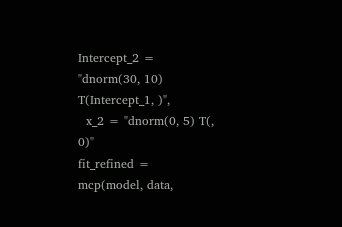Intercept_2 = "dnorm(30, 10) T(Intercept_1, )",
  x_2 = "dnorm(0, 5) T(, 0)"
fit_refined = mcp(model, data,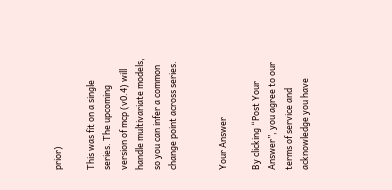prior)

This was fit on a single series. The upcoming version of mcp (v0.4) will handle multivariate models, so you can infer a common change point across series.


Your Answer

By clicking “Post Your Answer”, you agree to our terms of service and acknowledge you have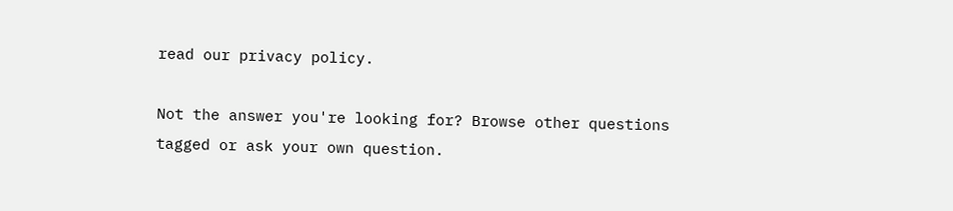read our privacy policy.

Not the answer you're looking for? Browse other questions tagged or ask your own question.